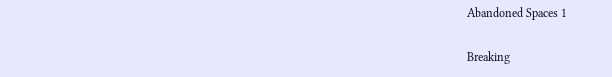Abandoned Spaces 1

Breaking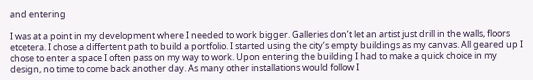and entering

I was at a point in my development where I needed to work bigger. Galleries don’t let an artist just drill in the walls, floors etcetera. I chose a differtent path to build a portfolio. I started using the city’s empty buildings as my canvas. All geared up I chose to enter a space I often pass on my way to work. Upon entering the building I had to make a quick choice in my design, no time to come back another day. As many other installations would follow I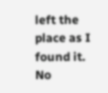left the place as I found it. No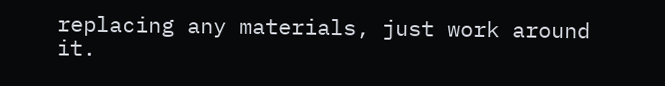replacing any materials, just work around it.